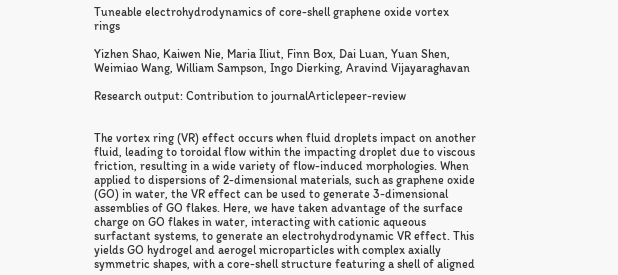Tuneable electrohydrodynamics of core-shell graphene oxide vortex rings

Yizhen Shao, Kaiwen Nie, Maria Iliut, Finn Box, Dai Luan, Yuan Shen, Weimiao Wang, William Sampson, Ingo Dierking, Aravind Vijayaraghavan

Research output: Contribution to journalArticlepeer-review


The vortex ring (VR) effect occurs when fluid droplets impact on another fluid, leading to toroidal flow within the impacting droplet due to viscous friction, resulting in a wide variety of flow-induced morphologies. When applied to dispersions of 2-dimensional materials, such as graphene oxide (GO) in water, the VR effect can be used to generate 3-dimensional assemblies of GO flakes. Here, we have taken advantage of the surface charge on GO flakes in water, interacting with cationic aqueous surfactant systems, to generate an electrohydrodynamic VR effect. This yields GO hydrogel and aerogel microparticles with complex axially symmetric shapes, with a core-shell structure featuring a shell of aligned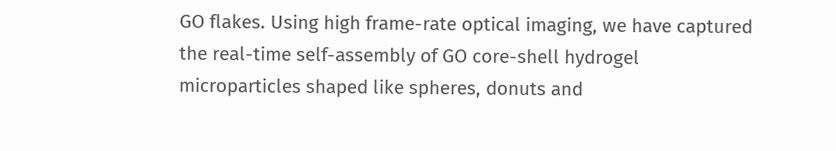GO flakes. Using high frame-rate optical imaging, we have captured the real-time self-assembly of GO core-shell hydrogel microparticles shaped like spheres, donuts and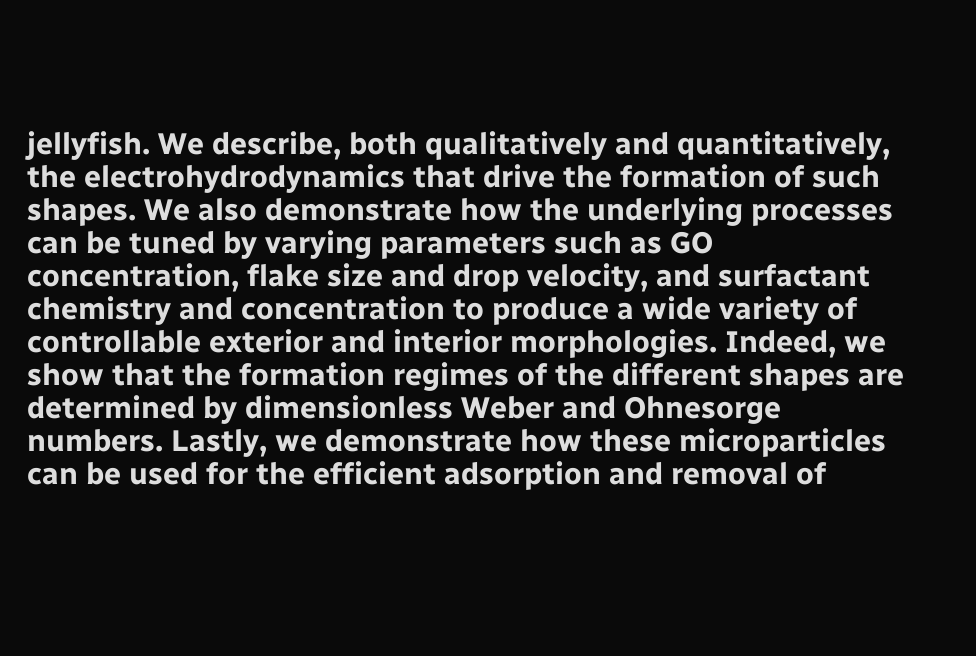jellyfish. We describe, both qualitatively and quantitatively, the electrohydrodynamics that drive the formation of such shapes. We also demonstrate how the underlying processes can be tuned by varying parameters such as GO concentration, flake size and drop velocity, and surfactant chemistry and concentration to produce a wide variety of controllable exterior and interior morphologies. Indeed, we show that the formation regimes of the different shapes are determined by dimensionless Weber and Ohnesorge numbers. Lastly, we demonstrate how these microparticles can be used for the efficient adsorption and removal of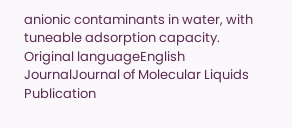anionic contaminants in water, with tuneable adsorption capacity.
Original languageEnglish
JournalJournal of Molecular Liquids
Publication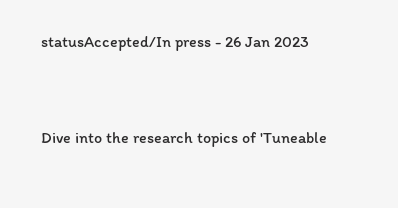statusAccepted/In press - 26 Jan 2023


Dive into the research topics of 'Tuneable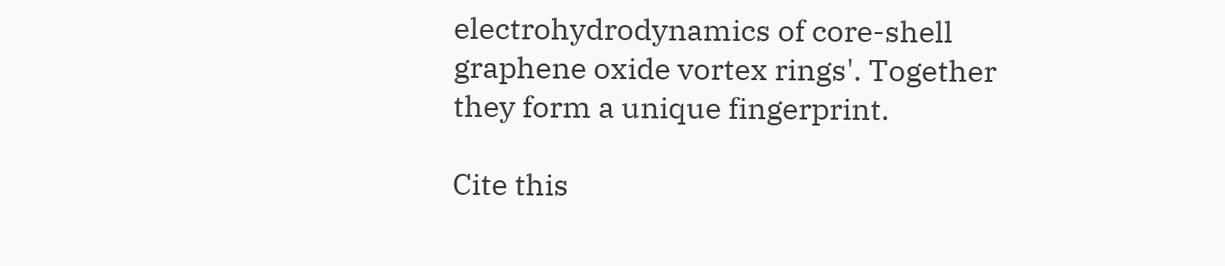electrohydrodynamics of core-shell graphene oxide vortex rings'. Together they form a unique fingerprint.

Cite this